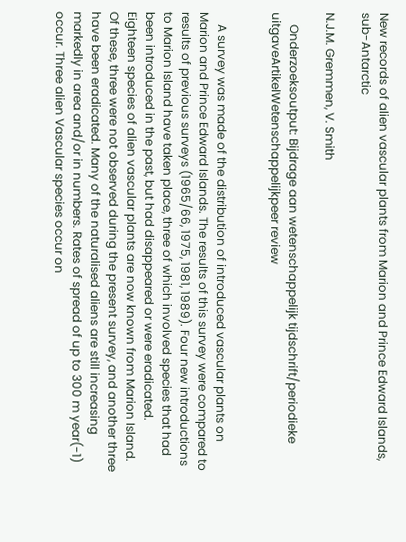New records of alien vascular plants from Marion and Prince Edward Islands, sub-Antarctic

N.J.M. Gremmen, V. Smith

    Onderzoeksoutput: Bijdrage aan wetenschappelijk tijdschrift/periodieke uitgaveArtikelWetenschappelijkpeer review


    A survey was made of the distribution of introduced vascular plants on Marion and Prince Edward Islands. The results of this survey were compared to results of previous surveys (1965/66, 1975, 1981, 1989). Four new introductions to Marion Island have taken place, three of which involved species that had been introduced in the past, but had disappeared or were eradicated. Eighteen species of alien vascular plants are now known from Marion Island. Of these, three were not observed during the present survey, and another three have been eradicated. Many of the naturalised aliens are still increasing markedly in area and/or in numbers. Rates of spread of up to 300 m year(-1) occur. Three alien Vascular species occur on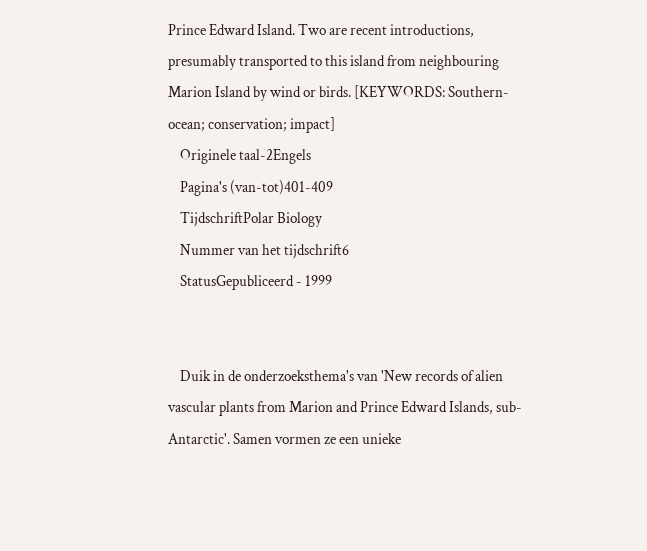Prince Edward Island. Two are recent introductions, presumably transported to this island from neighbouring Marion Island by wind or birds. [KEYWORDS: Southern-ocean; conservation; impact]
    Originele taal-2Engels
    Pagina's (van-tot)401-409
    TijdschriftPolar Biology
    Nummer van het tijdschrift6
    StatusGepubliceerd - 1999


    Duik in de onderzoeksthema's van 'New records of alien vascular plants from Marion and Prince Edward Islands, sub-Antarctic'. Samen vormen ze een unieke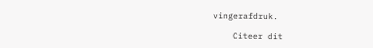vingerafdruk.

    Citeer dit